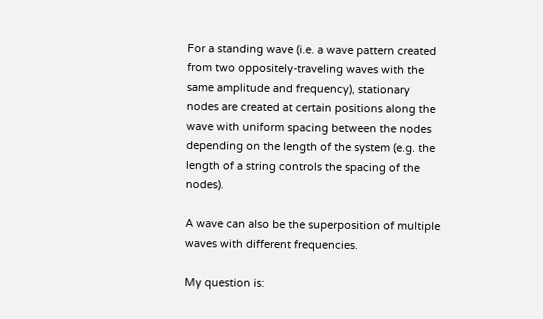For a standing wave (i.e. a wave pattern created from two oppositely-traveling waves with the same amplitude and frequency), stationary nodes are created at certain positions along the wave with uniform spacing between the nodes depending on the length of the system (e.g. the length of a string controls the spacing of the nodes).

A wave can also be the superposition of multiple waves with different frequencies.

My question is: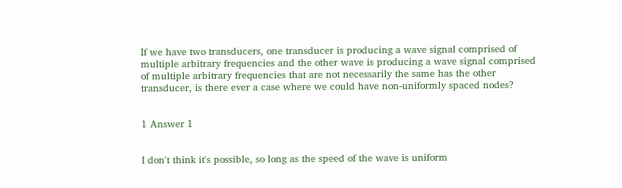If we have two transducers, one transducer is producing a wave signal comprised of multiple arbitrary frequencies and the other wave is producing a wave signal comprised of multiple arbitrary frequencies that are not necessarily the same has the other transducer, is there ever a case where we could have non-uniformly spaced nodes?


1 Answer 1


I don't think it's possible, so long as the speed of the wave is uniform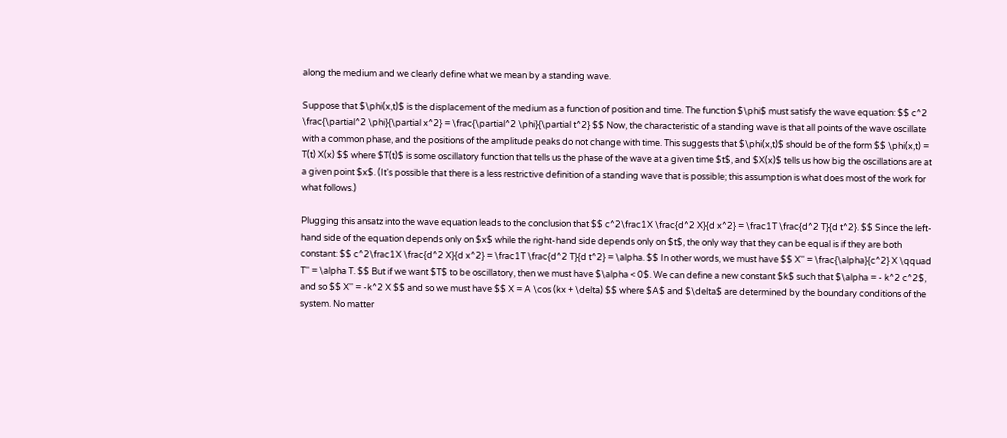along the medium and we clearly define what we mean by a standing wave.

Suppose that $\phi(x,t)$ is the displacement of the medium as a function of position and time. The function $\phi$ must satisfy the wave equation: $$ c^2 \frac{\partial^2 \phi}{\partial x^2} = \frac{\partial^2 \phi}{\partial t^2} $$ Now, the characteristic of a standing wave is that all points of the wave oscillate with a common phase, and the positions of the amplitude peaks do not change with time. This suggests that $\phi(x,t)$ should be of the form $$ \phi(x,t) = T(t) X(x) $$ where $T(t)$ is some oscillatory function that tells us the phase of the wave at a given time $t$, and $X(x)$ tells us how big the oscillations are at a given point $x$. (It's possible that there is a less restrictive definition of a standing wave that is possible; this assumption is what does most of the work for what follows.)

Plugging this ansatz into the wave equation leads to the conclusion that $$ c^2\frac1X \frac{d^2 X}{d x^2} = \frac1T \frac{d^2 T}{d t^2}. $$ Since the left-hand side of the equation depends only on $x$ while the right-hand side depends only on $t$, the only way that they can be equal is if they are both constant: $$ c^2\frac1X \frac{d^2 X}{d x^2} = \frac1T \frac{d^2 T}{d t^2} = \alpha. $$ In other words, we must have $$ X'' = \frac{\alpha}{c^2} X \qquad T'' = \alpha T. $$ But if we want $T$ to be oscillatory, then we must have $\alpha < 0$. We can define a new constant $k$ such that $\alpha = - k^2 c^2$, and so $$ X'' = -k^2 X $$ and so we must have $$ X = A \cos (kx + \delta) $$ where $A$ and $\delta$ are determined by the boundary conditions of the system. No matter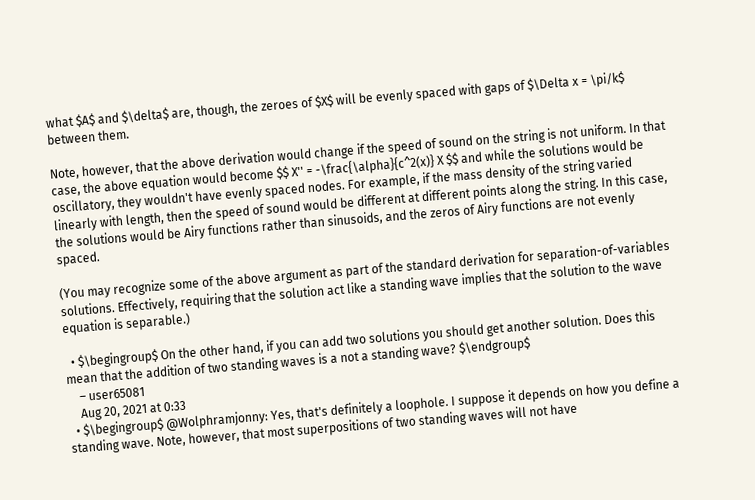what $A$ and $\delta$ are, though, the zeroes of $X$ will be evenly spaced with gaps of $\Delta x = \pi/k$ between them.

Note, however, that the above derivation would change if the speed of sound on the string is not uniform. In that case, the above equation would become $$ X'' = -\frac{\alpha}{c^2(x)} X $$ and while the solutions would be oscillatory, they wouldn't have evenly spaced nodes. For example, if the mass density of the string varied linearly with length, then the speed of sound would be different at different points along the string. In this case, the solutions would be Airy functions rather than sinusoids, and the zeros of Airy functions are not evenly spaced.

(You may recognize some of the above argument as part of the standard derivation for separation-of-variables solutions. Effectively, requiring that the solution act like a standing wave implies that the solution to the wave equation is separable.)

  • $\begingroup$ On the other hand, if you can add two solutions you should get another solution. Does this mean that the addition of two standing waves is a not a standing wave? $\endgroup$
    – user65081
    Aug 20, 2021 at 0:33
  • $\begingroup$ @Wolphramjonny: Yes, that's definitely a loophole. I suppose it depends on how you define a standing wave. Note, however, that most superpositions of two standing waves will not have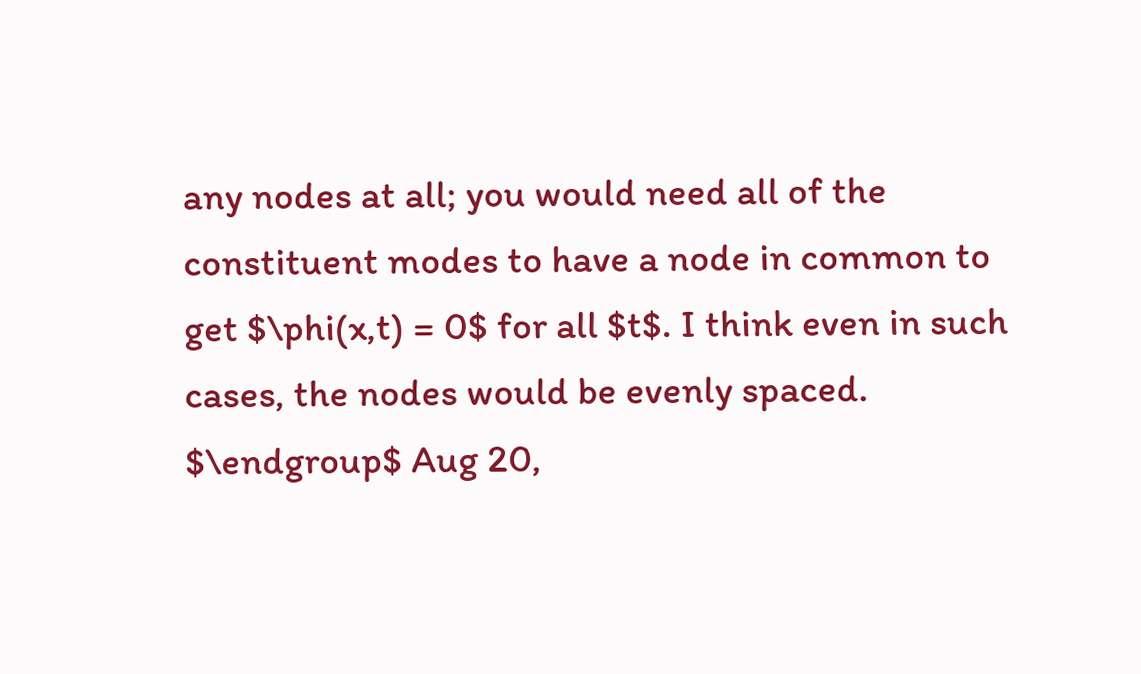any nodes at all; you would need all of the constituent modes to have a node in common to get $\phi(x,t) = 0$ for all $t$. I think even in such cases, the nodes would be evenly spaced. $\endgroup$ Aug 20,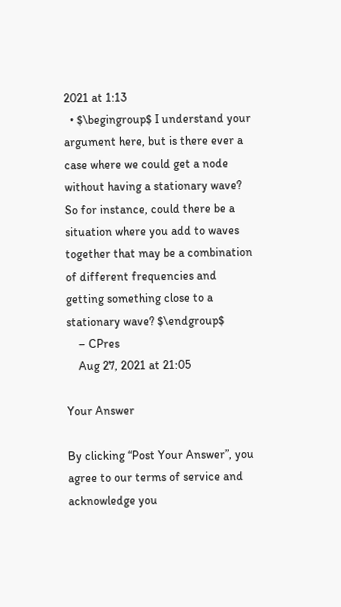2021 at 1:13
  • $\begingroup$ I understand your argument here, but is there ever a case where we could get a node without having a stationary wave? So for instance, could there be a situation where you add to waves together that may be a combination of different frequencies and getting something close to a stationary wave? $\endgroup$
    – CPres
    Aug 27, 2021 at 21:05

Your Answer

By clicking “Post Your Answer”, you agree to our terms of service and acknowledge you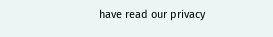have read our privacy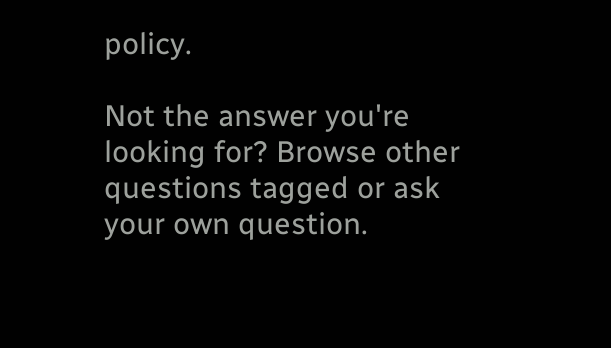policy.

Not the answer you're looking for? Browse other questions tagged or ask your own question.